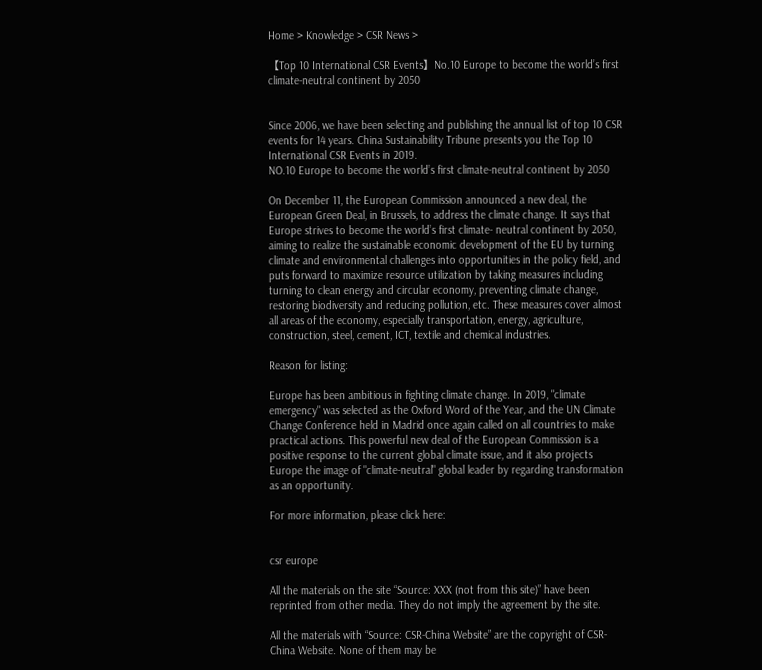Home > Knowledge > CSR News >

【Top 10 International CSR Events】No.10 Europe to become the world’s first climate-neutral continent by 2050


Since 2006, we have been selecting and publishing the annual list of top 10 CSR events for 14 years. China Sustainability Tribune presents you the Top 10 International CSR Events in 2019.
NO.10 Europe to become the world’s first climate-neutral continent by 2050

On December 11, the European Commission announced a new deal, the European Green Deal, in Brussels, to address the climate change. It says that Europe strives to become the world’s first climate- neutral continent by 2050, aiming to realize the sustainable economic development of the EU by turning climate and environmental challenges into opportunities in the policy field, and puts forward to maximize resource utilization by taking measures including turning to clean energy and circular economy, preventing climate change, restoring biodiversity and reducing pollution, etc. These measures cover almost all areas of the economy, especially transportation, energy, agriculture, construction, steel, cement, ICT, textile and chemical industries.

Reason for listing:

Europe has been ambitious in fighting climate change. In 2019, "climate emergency" was selected as the Oxford Word of the Year, and the UN Climate Change Conference held in Madrid once again called on all countries to make practical actions. This powerful new deal of the European Commission is a positive response to the current global climate issue, and it also projects Europe the image of "climate-neutral" global leader by regarding transformation as an opportunity.

For more information, please click here:


csr europe

All the materials on the site “Source: XXX (not from this site)” have been reprinted from other media. They do not imply the agreement by the site.

All the materials with “Source: CSR-China Website” are the copyright of CSR-China Website. None of them may be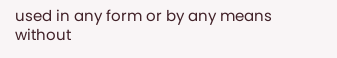used in any form or by any means without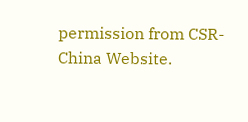permission from CSR-China Website.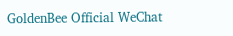GoldenBee Official WeChat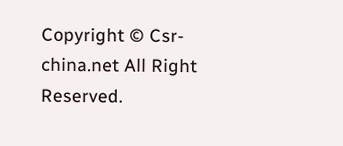Copyright © Csr-china.net All Right Reserved.